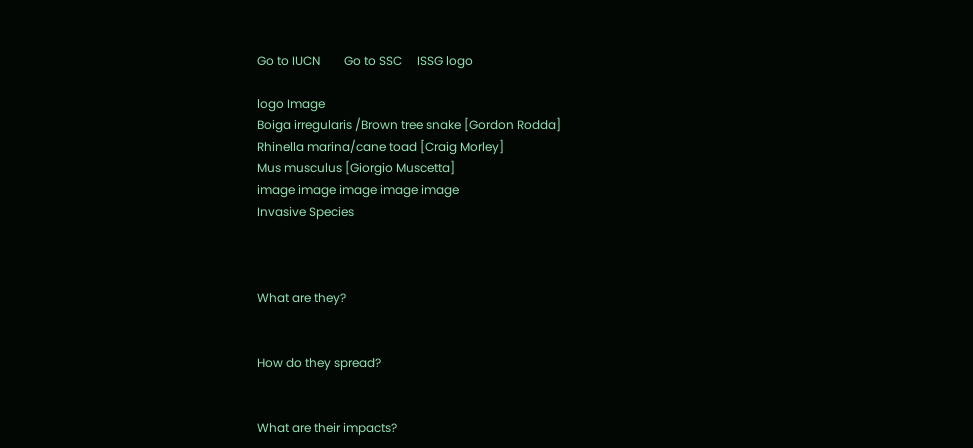Go to IUCN        Go to SSC     ISSG logo

logo Image
Boiga irregularis /Brown tree snake [Gordon Rodda]
Rhinella marina/cane toad [Craig Morley]
Mus musculus [Giorgio Muscetta]
image image image image image
Invasive Species



What are they?


How do they spread?


What are their impacts?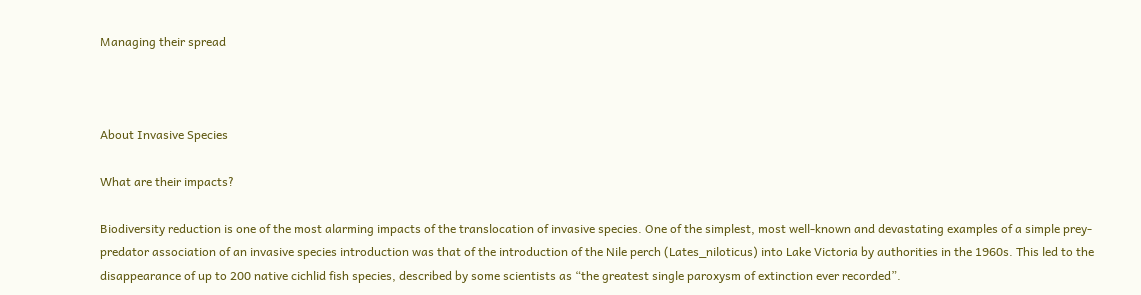Managing their spread



About Invasive Species

What are their impacts?

Biodiversity reduction is one of the most alarming impacts of the translocation of invasive species. One of the simplest, most well-known and devastating examples of a simple prey-predator association of an invasive species introduction was that of the introduction of the Nile perch (Lates_niloticus) into Lake Victoria by authorities in the 1960s. This led to the disappearance of up to 200 native cichlid fish species, described by some scientists as “the greatest single paroxysm of extinction ever recorded”.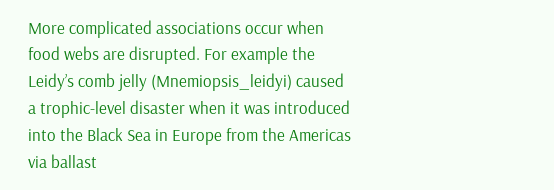More complicated associations occur when food webs are disrupted. For example the Leidy’s comb jelly (Mnemiopsis_leidyi) caused a trophic-level disaster when it was introduced into the Black Sea in Europe from the Americas via ballast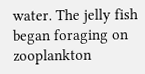water. The jelly fish began foraging on zooplankton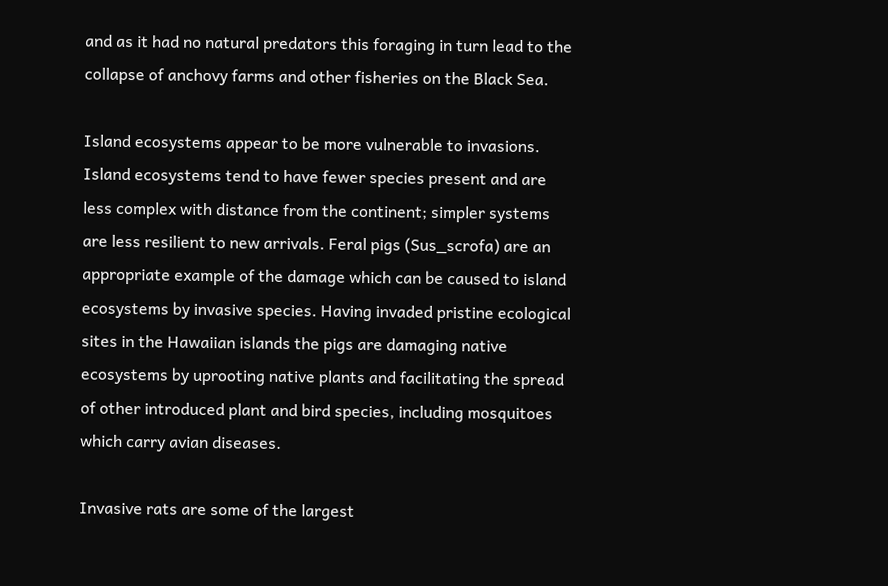and as it had no natural predators this foraging in turn lead to the collapse of anchovy farms and other fisheries on the Black Sea.

Island ecosystems appear to be more vulnerable to invasions. Island ecosystems tend to have fewer species present and are less complex with distance from the continent; simpler systems are less resilient to new arrivals. Feral pigs (Sus_scrofa) are an appropriate example of the damage which can be caused to island ecosystems by invasive species. Having invaded pristine ecological sites in the Hawaiian islands the pigs are damaging native ecosystems by uprooting native plants and facilitating the spread of other introduced plant and bird species, including mosquitoes which carry avian diseases.

Invasive rats are some of the largest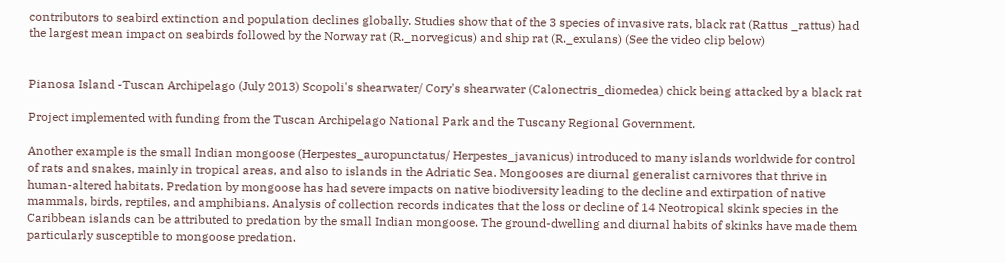contributors to seabird extinction and population declines globally. Studies show that of the 3 species of invasive rats, black rat (Rattus _rattus) had the largest mean impact on seabirds followed by the Norway rat (R._norvegicus) and ship rat (R._exulans) (See the video clip below)


Pianosa Island -Tuscan Archipelago (July 2013) Scopoli's shearwater/ Cory's shearwater (Calonectris_diomedea) chick being attacked by a black rat

Project implemented with funding from the Tuscan Archipelago National Park and the Tuscany Regional Government.

Another example is the small Indian mongoose (Herpestes_auropunctatus/ Herpestes_javanicus) introduced to many islands worldwide for control of rats and snakes, mainly in tropical areas, and also to islands in the Adriatic Sea. Mongooses are diurnal generalist carnivores that thrive in human-altered habitats. Predation by mongoose has had severe impacts on native biodiversity leading to the decline and extirpation of native mammals, birds, reptiles, and amphibians. Analysis of collection records indicates that the loss or decline of 14 Neotropical skink species in the Caribbean islands can be attributed to predation by the small Indian mongoose. The ground-dwelling and diurnal habits of skinks have made them particularly susceptible to mongoose predation.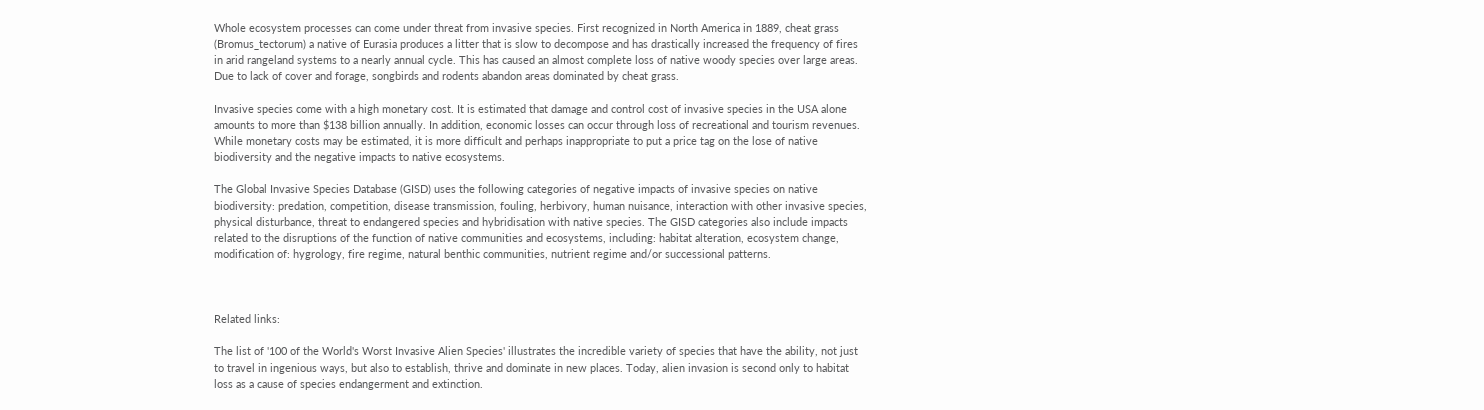Whole ecosystem processes can come under threat from invasive species. First recognized in North America in 1889, cheat grass (Bromus_tectorum) a native of Eurasia produces a litter that is slow to decompose and has drastically increased the frequency of fires in arid rangeland systems to a nearly annual cycle. This has caused an almost complete loss of native woody species over large areas. Due to lack of cover and forage, songbirds and rodents abandon areas dominated by cheat grass.

Invasive species come with a high monetary cost. It is estimated that damage and control cost of invasive species in the USA alone amounts to more than $138 billion annually. In addition, economic losses can occur through loss of recreational and tourism revenues. While monetary costs may be estimated, it is more difficult and perhaps inappropriate to put a price tag on the lose of native biodiversity and the negative impacts to native ecosystems.

The Global Invasive Species Database (GISD) uses the following categories of negative impacts of invasive species on native biodiversity: predation, competition, disease transmission, fouling, herbivory, human nuisance, interaction with other invasive species, physical disturbance, threat to endangered species and hybridisation with native species. The GISD categories also include impacts related to the disruptions of the function of native communities and ecosystems, including: habitat alteration, ecosystem change, modification of: hygrology, fire regime, natural benthic communities, nutrient regime and/or successional patterns.



Related links:

The list of '100 of the World's Worst Invasive Alien Species' illustrates the incredible variety of species that have the ability, not just to travel in ingenious ways, but also to establish, thrive and dominate in new places. Today, alien invasion is second only to habitat loss as a cause of species endangerment and extinction.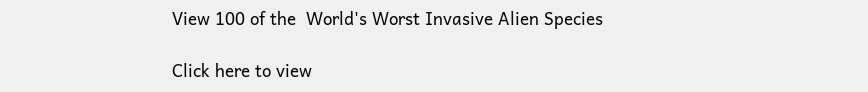View 100 of the  World's Worst Invasive Alien Species

Click here to view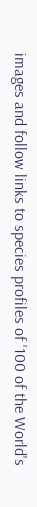images and follow links to species profiles of '100 of the World's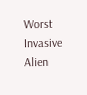Worst Invasive Alien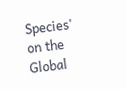Species' on the Global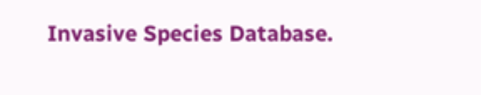Invasive Species Database.